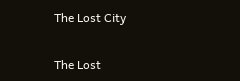The Lost City

The Lost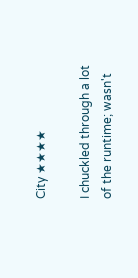City ★★★★

I chuckled through a lot of the runtime; wasn't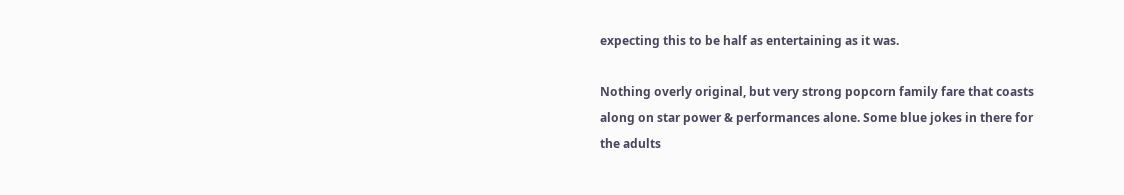expecting this to be half as entertaining as it was.

Nothing overly original, but very strong popcorn family fare that coasts along on star power & performances alone. Some blue jokes in there for the adults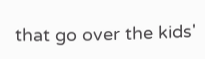that go over the kids'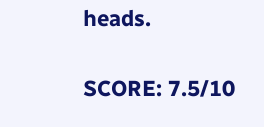heads.

SCORE: 7.5/10